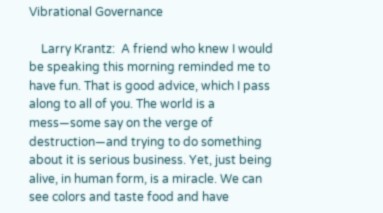Vibrational Governance

    Larry Krantz:  A friend who knew I would be speaking this morning reminded me to have fun. That is good advice, which I pass along to all of you. The world is a mess—some say on the verge of destruction—and trying to do something about it is serious business. Yet, just being alive, in human form, is a miracle. We can see colors and taste food and have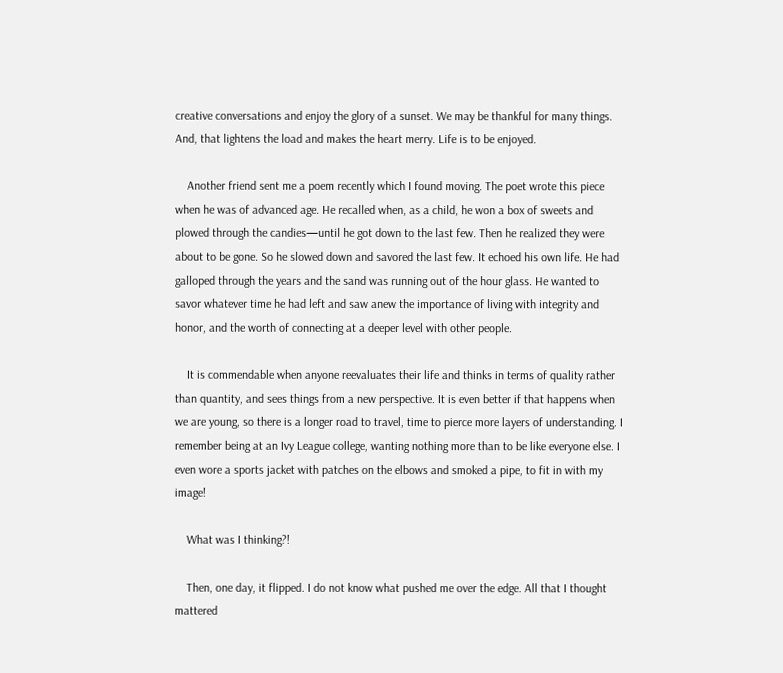creative conversations and enjoy the glory of a sunset. We may be thankful for many things. And, that lightens the load and makes the heart merry. Life is to be enjoyed.

    Another friend sent me a poem recently which I found moving. The poet wrote this piece when he was of advanced age. He recalled when, as a child, he won a box of sweets and plowed through the candies—until he got down to the last few. Then he realized they were about to be gone. So he slowed down and savored the last few. It echoed his own life. He had galloped through the years and the sand was running out of the hour glass. He wanted to savor whatever time he had left and saw anew the importance of living with integrity and honor, and the worth of connecting at a deeper level with other people.

    It is commendable when anyone reevaluates their life and thinks in terms of quality rather than quantity, and sees things from a new perspective. It is even better if that happens when we are young, so there is a longer road to travel, time to pierce more layers of understanding. I remember being at an Ivy League college, wanting nothing more than to be like everyone else. I even wore a sports jacket with patches on the elbows and smoked a pipe, to fit in with my image!

    What was I thinking?!

    Then, one day, it flipped. I do not know what pushed me over the edge. All that I thought mattered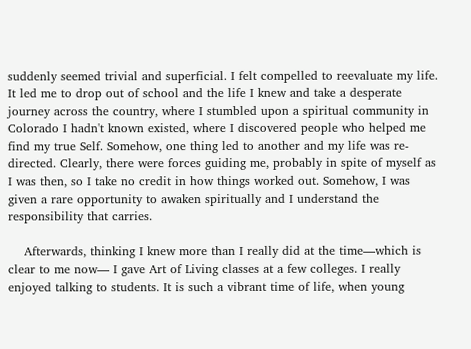suddenly seemed trivial and superficial. I felt compelled to reevaluate my life. It led me to drop out of school and the life I knew and take a desperate journey across the country, where I stumbled upon a spiritual community in Colorado I hadn't known existed, where I discovered people who helped me find my true Self. Somehow, one thing led to another and my life was re-directed. Clearly, there were forces guiding me, probably in spite of myself as I was then, so I take no credit in how things worked out. Somehow, I was given a rare opportunity to awaken spiritually and I understand the responsibility that carries.

    Afterwards, thinking I knew more than I really did at the time—which is clear to me now— I gave Art of Living classes at a few colleges. I really enjoyed talking to students. It is such a vibrant time of life, when young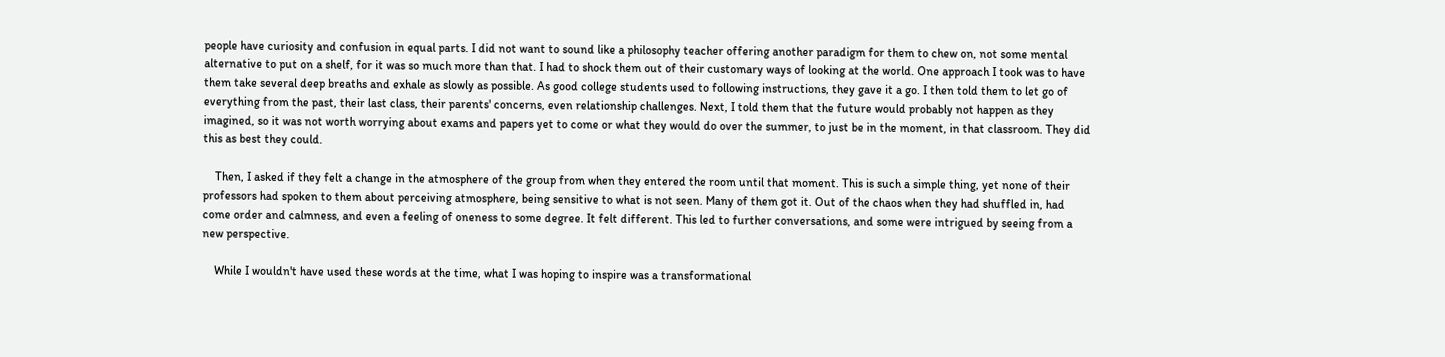people have curiosity and confusion in equal parts. I did not want to sound like a philosophy teacher offering another paradigm for them to chew on, not some mental alternative to put on a shelf, for it was so much more than that. I had to shock them out of their customary ways of looking at the world. One approach I took was to have them take several deep breaths and exhale as slowly as possible. As good college students used to following instructions, they gave it a go. I then told them to let go of everything from the past, their last class, their parents' concerns, even relationship challenges. Next, I told them that the future would probably not happen as they imagined, so it was not worth worrying about exams and papers yet to come or what they would do over the summer, to just be in the moment, in that classroom. They did this as best they could.

    Then, I asked if they felt a change in the atmosphere of the group from when they entered the room until that moment. This is such a simple thing, yet none of their professors had spoken to them about perceiving atmosphere, being sensitive to what is not seen. Many of them got it. Out of the chaos when they had shuffled in, had come order and calmness, and even a feeling of oneness to some degree. It felt different. This led to further conversations, and some were intrigued by seeing from a new perspective.

    While I wouldn't have used these words at the time, what I was hoping to inspire was a transformational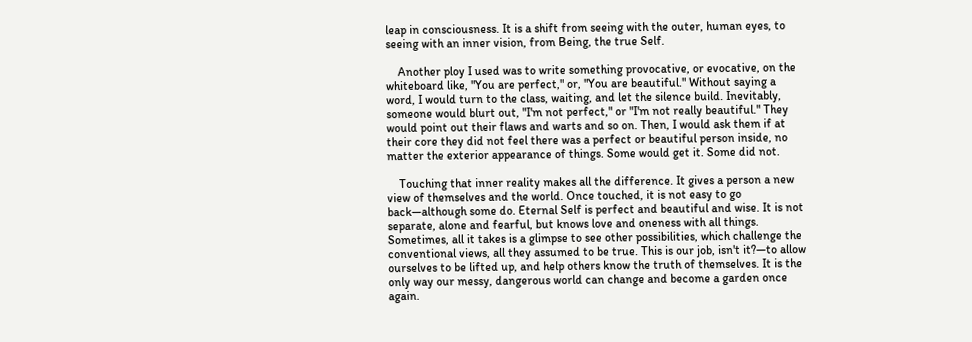leap in consciousness. It is a shift from seeing with the outer, human eyes, to seeing with an inner vision, from Being, the true Self.

    Another ploy I used was to write something provocative, or evocative, on the whiteboard like, "You are perfect," or, "You are beautiful." Without saying a word, I would turn to the class, waiting, and let the silence build. Inevitably, someone would blurt out, "I'm not perfect," or "I'm not really beautiful." They would point out their flaws and warts and so on. Then, I would ask them if at their core they did not feel there was a perfect or beautiful person inside, no matter the exterior appearance of things. Some would get it. Some did not.

    Touching that inner reality makes all the difference. It gives a person a new view of themselves and the world. Once touched, it is not easy to go back—although some do. Eternal Self is perfect and beautiful and wise. It is not separate, alone and fearful, but knows love and oneness with all things. Sometimes, all it takes is a glimpse to see other possibilities, which challenge the conventional views, all they assumed to be true. This is our job, isn't it?—to allow ourselves to be lifted up, and help others know the truth of themselves. It is the only way our messy, dangerous world can change and become a garden once again.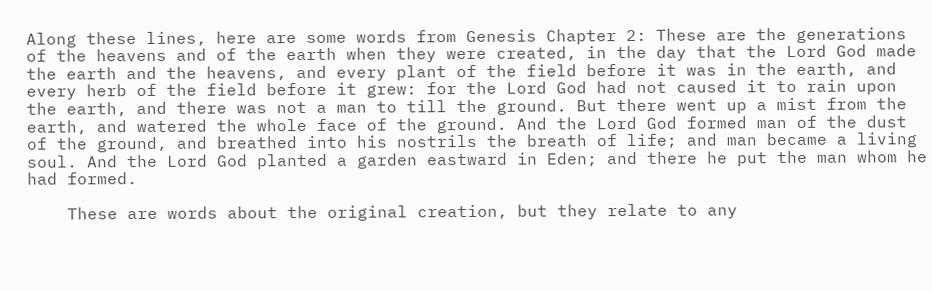Along these lines, here are some words from Genesis Chapter 2: These are the generations of the heavens and of the earth when they were created, in the day that the Lord God made the earth and the heavens, and every plant of the field before it was in the earth, and every herb of the field before it grew: for the Lord God had not caused it to rain upon the earth, and there was not a man to till the ground. But there went up a mist from the earth, and watered the whole face of the ground. And the Lord God formed man of the dust of the ground, and breathed into his nostrils the breath of life; and man became a living soul. And the Lord God planted a garden eastward in Eden; and there he put the man whom he had formed.

    These are words about the original creation, but they relate to any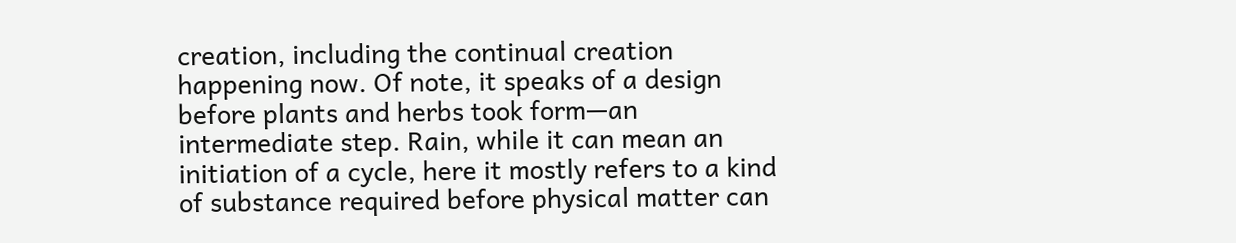creation, including the continual creation happening now. Of note, it speaks of a design before plants and herbs took form—an intermediate step. Rain, while it can mean an initiation of a cycle, here it mostly refers to a kind of substance required before physical matter can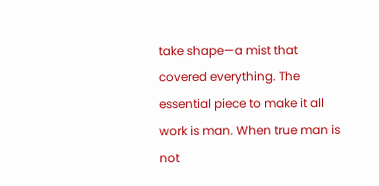take shape—a mist that covered everything. The essential piece to make it all work is man. When true man is not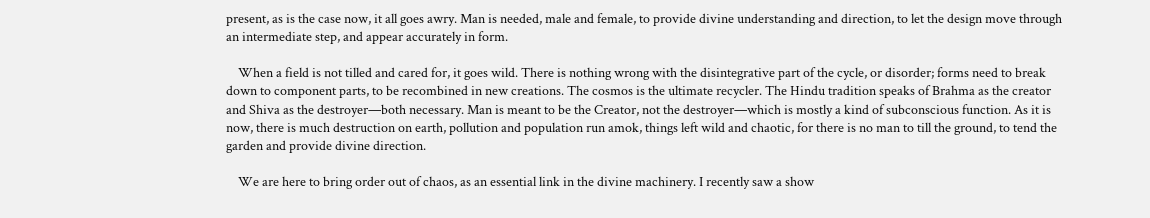present, as is the case now, it all goes awry. Man is needed, male and female, to provide divine understanding and direction, to let the design move through an intermediate step, and appear accurately in form.

    When a field is not tilled and cared for, it goes wild. There is nothing wrong with the disintegrative part of the cycle, or disorder; forms need to break down to component parts, to be recombined in new creations. The cosmos is the ultimate recycler. The Hindu tradition speaks of Brahma as the creator and Shiva as the destroyer—both necessary. Man is meant to be the Creator, not the destroyer—which is mostly a kind of subconscious function. As it is now, there is much destruction on earth, pollution and population run amok, things left wild and chaotic, for there is no man to till the ground, to tend the garden and provide divine direction.

    We are here to bring order out of chaos, as an essential link in the divine machinery. I recently saw a show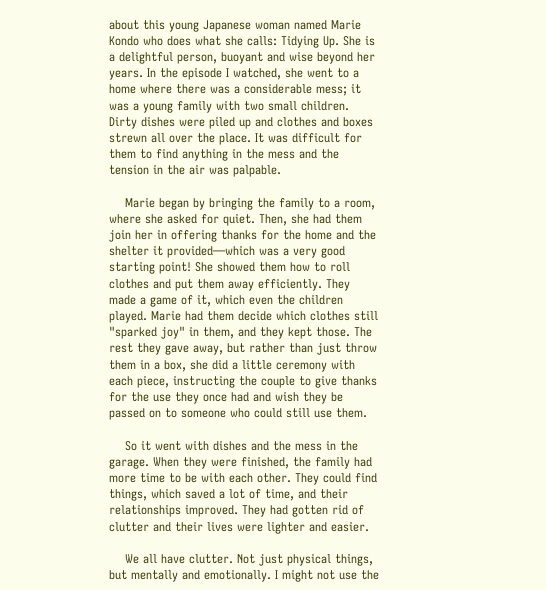about this young Japanese woman named Marie Kondo who does what she calls: Tidying Up. She is a delightful person, buoyant and wise beyond her years. In the episode I watched, she went to a home where there was a considerable mess; it was a young family with two small children. Dirty dishes were piled up and clothes and boxes strewn all over the place. It was difficult for them to find anything in the mess and the tension in the air was palpable.

    Marie began by bringing the family to a room, where she asked for quiet. Then, she had them join her in offering thanks for the home and the shelter it provided—which was a very good starting point! She showed them how to roll clothes and put them away efficiently. They made a game of it, which even the children played. Marie had them decide which clothes still "sparked joy" in them, and they kept those. The rest they gave away, but rather than just throw them in a box, she did a little ceremony with each piece, instructing the couple to give thanks for the use they once had and wish they be passed on to someone who could still use them.

    So it went with dishes and the mess in the garage. When they were finished, the family had more time to be with each other. They could find things, which saved a lot of time, and their relationships improved. They had gotten rid of clutter and their lives were lighter and easier.

    We all have clutter. Not just physical things, but mentally and emotionally. I might not use the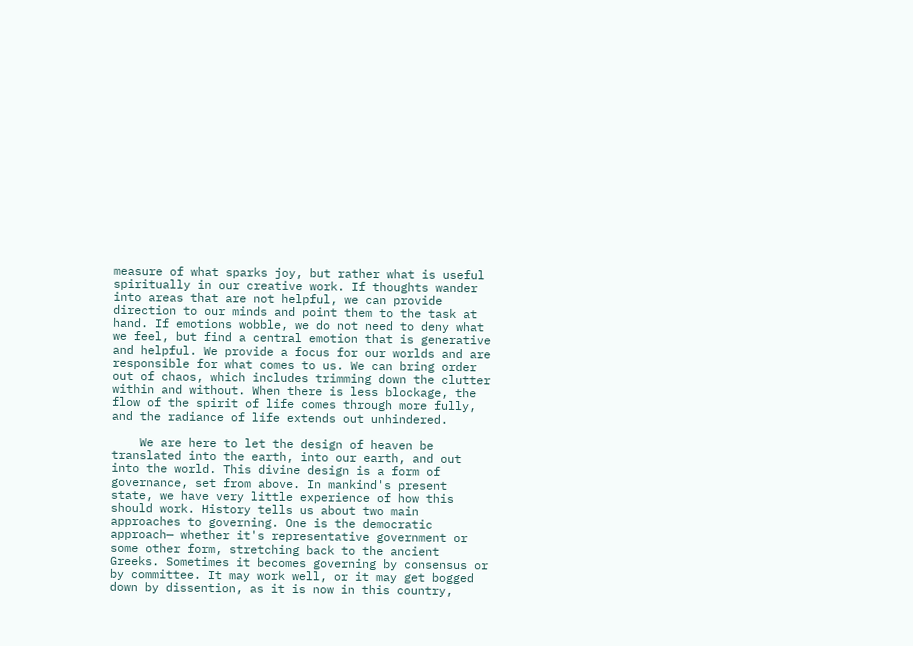measure of what sparks joy, but rather what is useful spiritually in our creative work. If thoughts wander into areas that are not helpful, we can provide direction to our minds and point them to the task at hand. If emotions wobble, we do not need to deny what we feel, but find a central emotion that is generative and helpful. We provide a focus for our worlds and are responsible for what comes to us. We can bring order out of chaos, which includes trimming down the clutter within and without. When there is less blockage, the flow of the spirit of life comes through more fully, and the radiance of life extends out unhindered.

    We are here to let the design of heaven be translated into the earth, into our earth, and out into the world. This divine design is a form of governance, set from above. In mankind's present state, we have very little experience of how this should work. History tells us about two main approaches to governing. One is the democratic approach— whether it's representative government or some other form, stretching back to the ancient Greeks. Sometimes it becomes governing by consensus or by committee. It may work well, or it may get bogged down by dissention, as it is now in this country,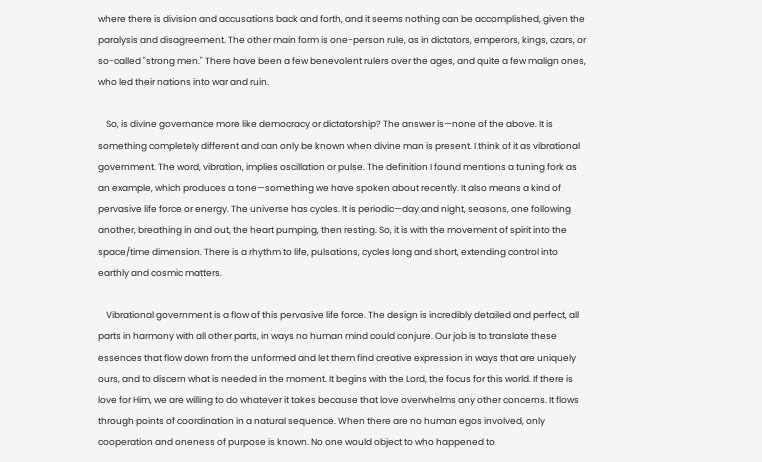where there is division and accusations back and forth, and it seems nothing can be accomplished, given the paralysis and disagreement. The other main form is one-person rule, as in dictators, emperors, kings, czars, or so-called "strong men." There have been a few benevolent rulers over the ages, and quite a few malign ones, who led their nations into war and ruin.

    So, is divine governance more like democracy or dictatorship? The answer is—none of the above. It is something completely different and can only be known when divine man is present. I think of it as vibrational government. The word, vibration, implies oscillation or pulse. The definition I found mentions a tuning fork as an example, which produces a tone—something we have spoken about recently. It also means a kind of pervasive life force or energy. The universe has cycles. It is periodic—day and night, seasons, one following another, breathing in and out, the heart pumping, then resting. So, it is with the movement of spirit into the space/time dimension. There is a rhythm to life, pulsations, cycles long and short, extending control into earthly and cosmic matters.

    Vibrational government is a flow of this pervasive life force. The design is incredibly detailed and perfect, all parts in harmony with all other parts, in ways no human mind could conjure. Our job is to translate these essences that flow down from the unformed and let them find creative expression in ways that are uniquely ours, and to discern what is needed in the moment. It begins with the Lord, the focus for this world. If there is love for Him, we are willing to do whatever it takes because that love overwhelms any other concerns. It flows through points of coordination in a natural sequence. When there are no human egos involved, only cooperation and oneness of purpose is known. No one would object to who happened to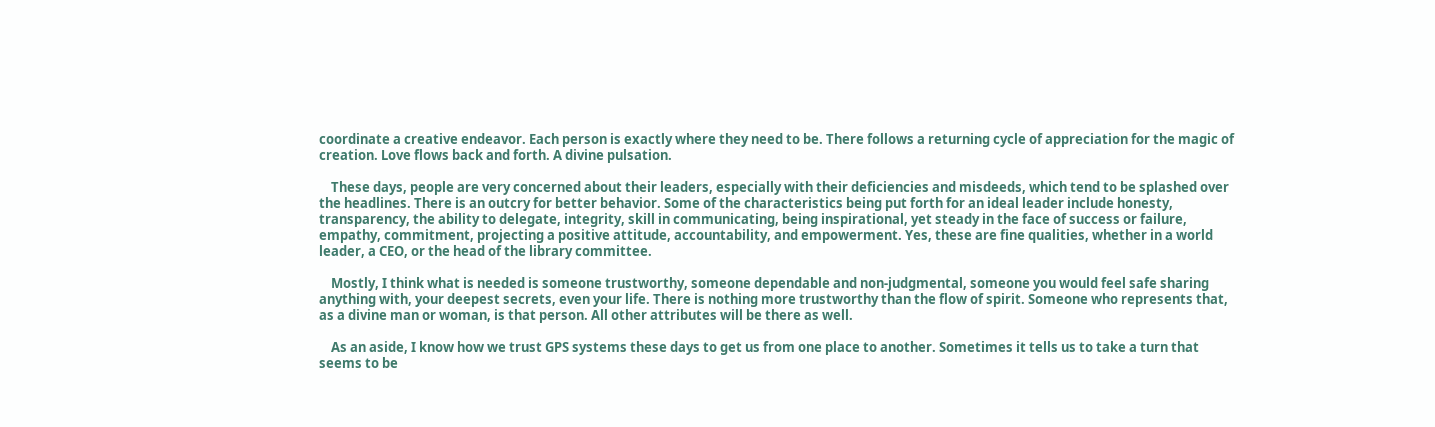coordinate a creative endeavor. Each person is exactly where they need to be. There follows a returning cycle of appreciation for the magic of creation. Love flows back and forth. A divine pulsation.

    These days, people are very concerned about their leaders, especially with their deficiencies and misdeeds, which tend to be splashed over the headlines. There is an outcry for better behavior. Some of the characteristics being put forth for an ideal leader include honesty, transparency, the ability to delegate, integrity, skill in communicating, being inspirational, yet steady in the face of success or failure, empathy, commitment, projecting a positive attitude, accountability, and empowerment. Yes, these are fine qualities, whether in a world leader, a CEO, or the head of the library committee.

    Mostly, I think what is needed is someone trustworthy, someone dependable and non-judgmental, someone you would feel safe sharing anything with, your deepest secrets, even your life. There is nothing more trustworthy than the flow of spirit. Someone who represents that, as a divine man or woman, is that person. All other attributes will be there as well.

    As an aside, I know how we trust GPS systems these days to get us from one place to another. Sometimes it tells us to take a turn that seems to be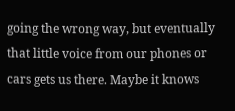going the wrong way, but eventually that little voice from our phones or cars gets us there. Maybe it knows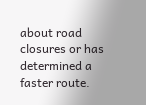about road closures or has determined a faster route.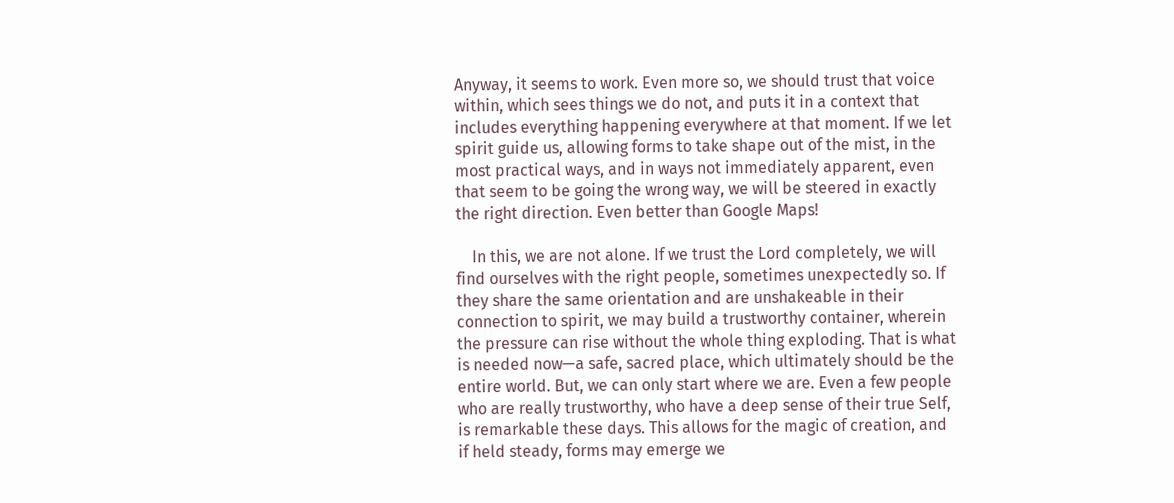Anyway, it seems to work. Even more so, we should trust that voice within, which sees things we do not, and puts it in a context that includes everything happening everywhere at that moment. If we let spirit guide us, allowing forms to take shape out of the mist, in the most practical ways, and in ways not immediately apparent, even that seem to be going the wrong way, we will be steered in exactly the right direction. Even better than Google Maps!

    In this, we are not alone. If we trust the Lord completely, we will find ourselves with the right people, sometimes unexpectedly so. If they share the same orientation and are unshakeable in their connection to spirit, we may build a trustworthy container, wherein the pressure can rise without the whole thing exploding. That is what is needed now—a safe, sacred place, which ultimately should be the entire world. But, we can only start where we are. Even a few people who are really trustworthy, who have a deep sense of their true Self, is remarkable these days. This allows for the magic of creation, and if held steady, forms may emerge we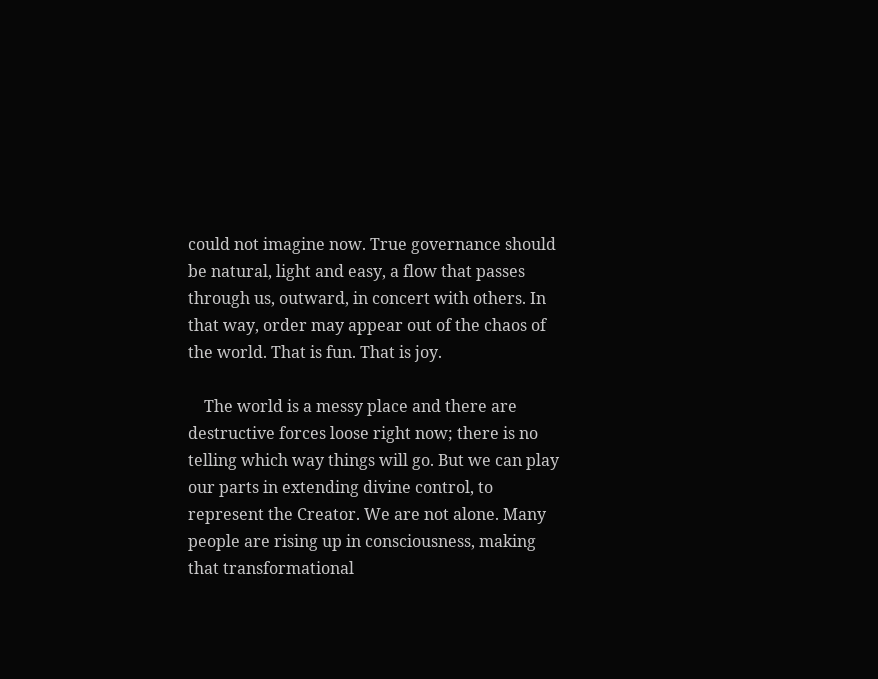could not imagine now. True governance should be natural, light and easy, a flow that passes through us, outward, in concert with others. In that way, order may appear out of the chaos of the world. That is fun. That is joy.

    The world is a messy place and there are destructive forces loose right now; there is no telling which way things will go. But we can play our parts in extending divine control, to represent the Creator. We are not alone. Many people are rising up in consciousness, making that transformational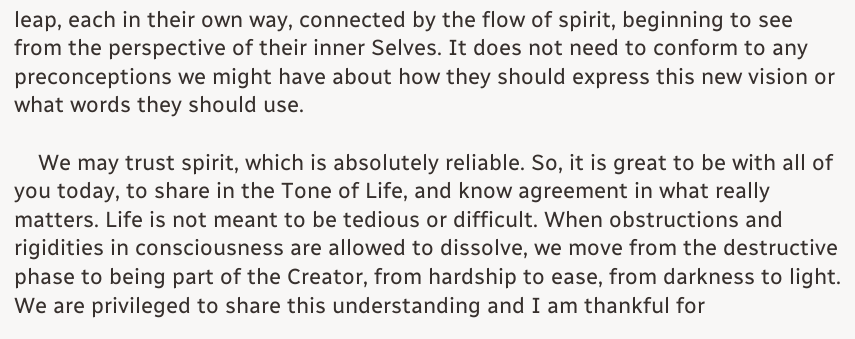leap, each in their own way, connected by the flow of spirit, beginning to see from the perspective of their inner Selves. It does not need to conform to any preconceptions we might have about how they should express this new vision or what words they should use.

    We may trust spirit, which is absolutely reliable. So, it is great to be with all of you today, to share in the Tone of Life, and know agreement in what really matters. Life is not meant to be tedious or difficult. When obstructions and rigidities in consciousness are allowed to dissolve, we move from the destructive phase to being part of the Creator, from hardship to ease, from darkness to light. We are privileged to share this understanding and I am thankful for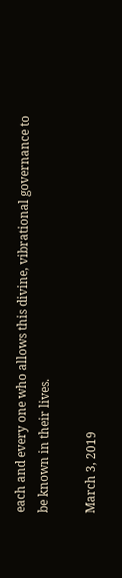each and every one who allows this divine, vibrational governance to be known in their lives.

March 3, 2019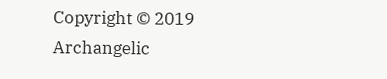Copyright © 2019 Archangelic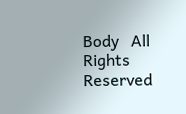Body   All Rights Reserved